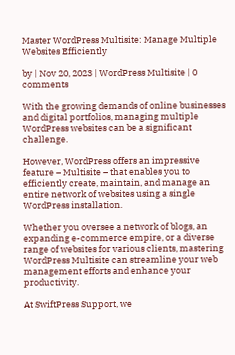Master WordPress Multisite: Manage Multiple Websites Efficiently

by | Nov 20, 2023 | WordPress Multisite | 0 comments

With the growing demands of online businesses and digital portfolios, managing multiple WordPress websites can be a significant challenge.

However, WordPress offers an impressive feature – Multisite – that enables you to efficiently create, maintain, and manage an entire network of websites using a single WordPress installation.

Whether you oversee a network of blogs, an expanding e-commerce empire, or a diverse range of websites for various clients, mastering WordPress Multisite can streamline your web management efforts and enhance your productivity.

At SwiftPress Support, we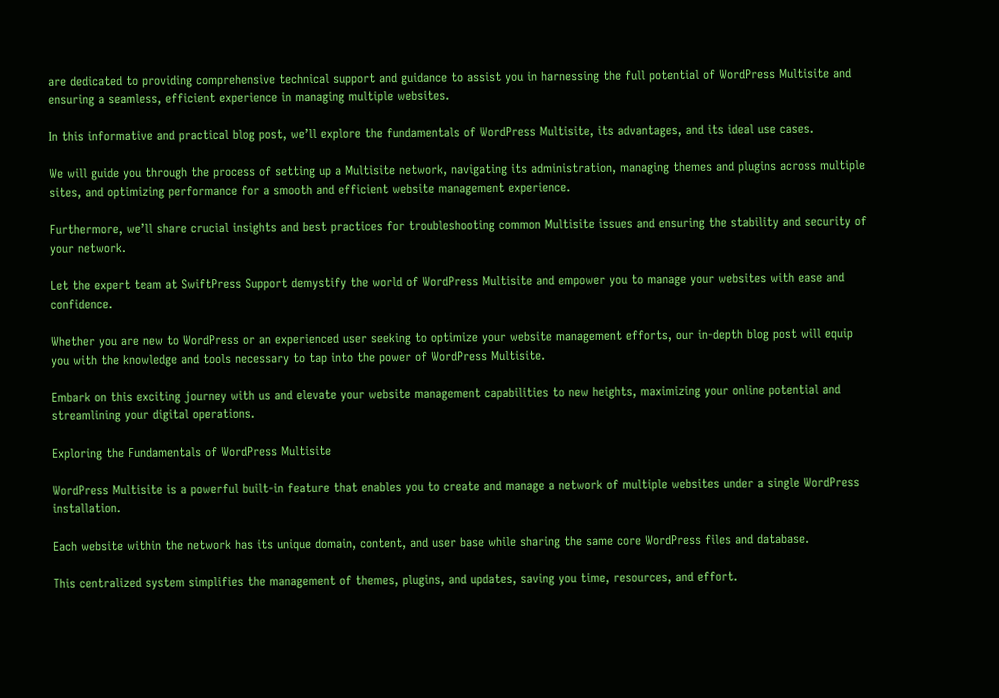are dedicated to providing comprehensive technical support and guidance to assist you in harnessing the full potential of WordPress Multisite and ensuring a seamless, efficient experience in managing multiple websites.

In this informative and practical blog post, we’ll explore the fundamentals of WordPress Multisite, its advantages, and its ideal use cases.

We will guide you through the process of setting up a Multisite network, navigating its administration, managing themes and plugins across multiple sites, and optimizing performance for a smooth and efficient website management experience.

Furthermore, we’ll share crucial insights and best practices for troubleshooting common Multisite issues and ensuring the stability and security of your network.

Let the expert team at SwiftPress Support demystify the world of WordPress Multisite and empower you to manage your websites with ease and confidence.

Whether you are new to WordPress or an experienced user seeking to optimize your website management efforts, our in-depth blog post will equip you with the knowledge and tools necessary to tap into the power of WordPress Multisite.

Embark on this exciting journey with us and elevate your website management capabilities to new heights, maximizing your online potential and streamlining your digital operations.

Exploring the Fundamentals of WordPress Multisite

WordPress Multisite is a powerful built-in feature that enables you to create and manage a network of multiple websites under a single WordPress installation.

Each website within the network has its unique domain, content, and user base while sharing the same core WordPress files and database.

This centralized system simplifies the management of themes, plugins, and updates, saving you time, resources, and effort.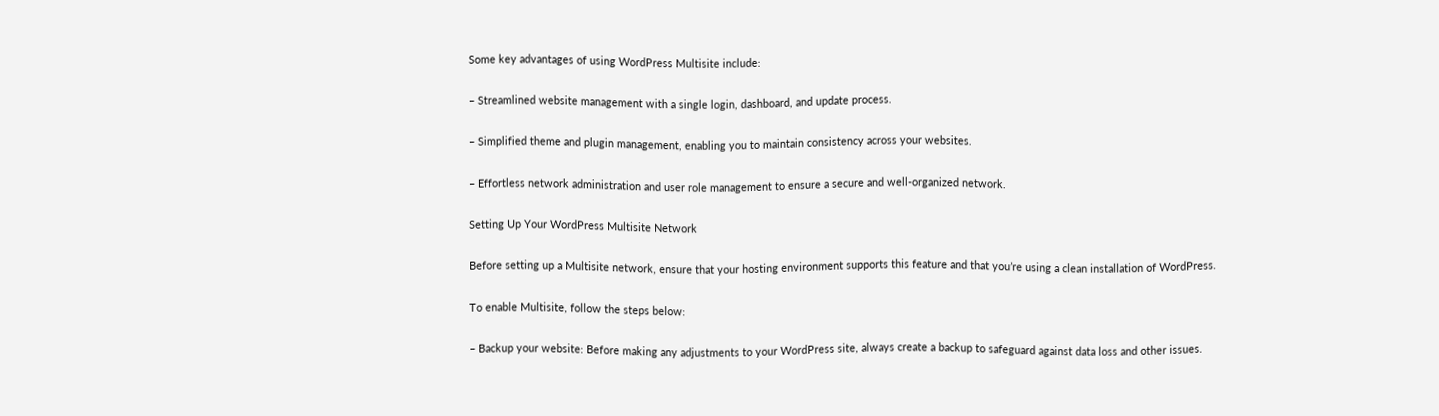Some key advantages of using WordPress Multisite include:

– Streamlined website management with a single login, dashboard, and update process.

– Simplified theme and plugin management, enabling you to maintain consistency across your websites.

– Effortless network administration and user role management to ensure a secure and well-organized network.

Setting Up Your WordPress Multisite Network

Before setting up a Multisite network, ensure that your hosting environment supports this feature and that you’re using a clean installation of WordPress.

To enable Multisite, follow the steps below:

– Backup your website: Before making any adjustments to your WordPress site, always create a backup to safeguard against data loss and other issues.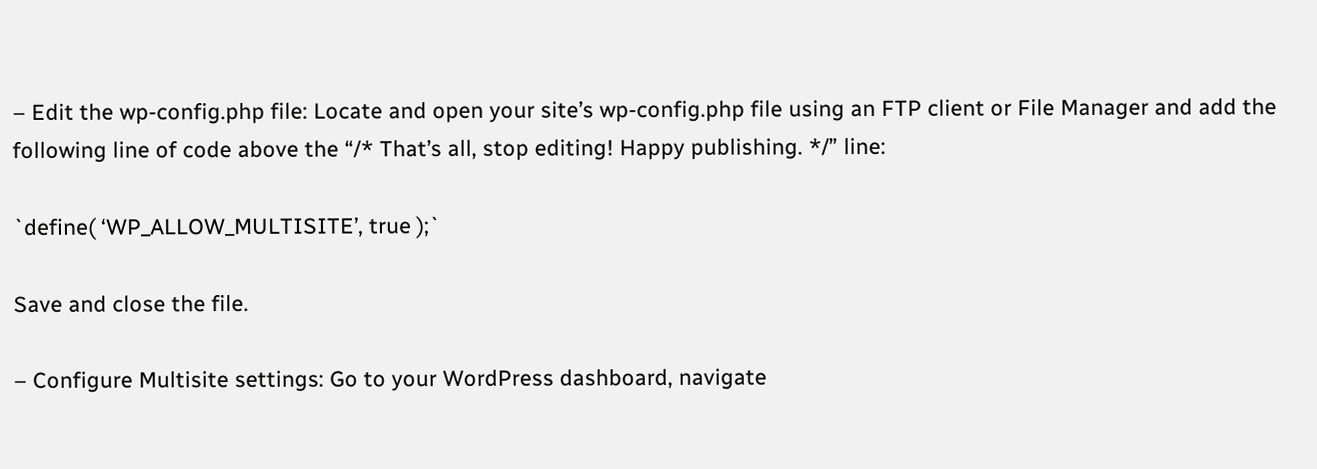– Edit the wp-config.php file: Locate and open your site’s wp-config.php file using an FTP client or File Manager and add the following line of code above the “/* That’s all, stop editing! Happy publishing. */” line:

`define( ‘WP_ALLOW_MULTISITE’, true );`

Save and close the file.

– Configure Multisite settings: Go to your WordPress dashboard, navigate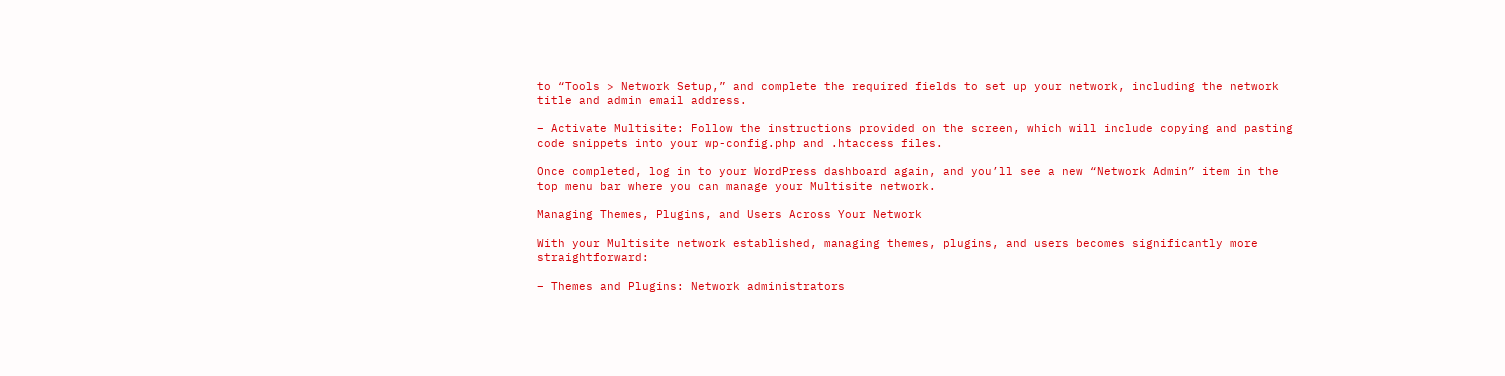to “Tools > Network Setup,” and complete the required fields to set up your network, including the network title and admin email address.

– Activate Multisite: Follow the instructions provided on the screen, which will include copying and pasting code snippets into your wp-config.php and .htaccess files.

Once completed, log in to your WordPress dashboard again, and you’ll see a new “Network Admin” item in the top menu bar where you can manage your Multisite network.

Managing Themes, Plugins, and Users Across Your Network

With your Multisite network established, managing themes, plugins, and users becomes significantly more straightforward:

– Themes and Plugins: Network administrators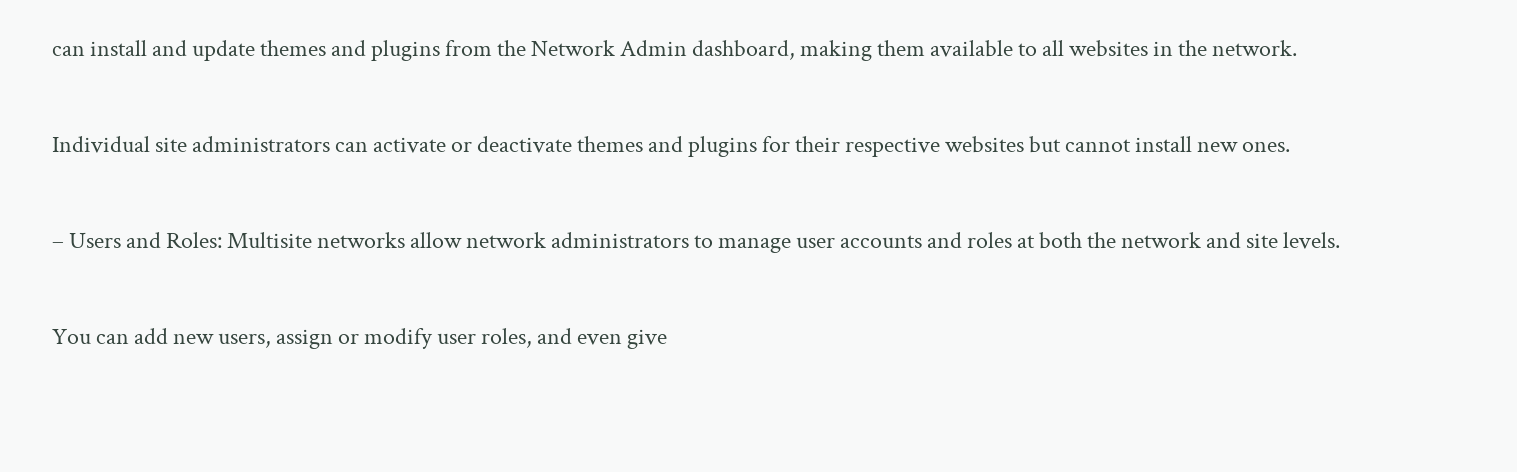can install and update themes and plugins from the Network Admin dashboard, making them available to all websites in the network.

Individual site administrators can activate or deactivate themes and plugins for their respective websites but cannot install new ones.

– Users and Roles: Multisite networks allow network administrators to manage user accounts and roles at both the network and site levels.

You can add new users, assign or modify user roles, and even give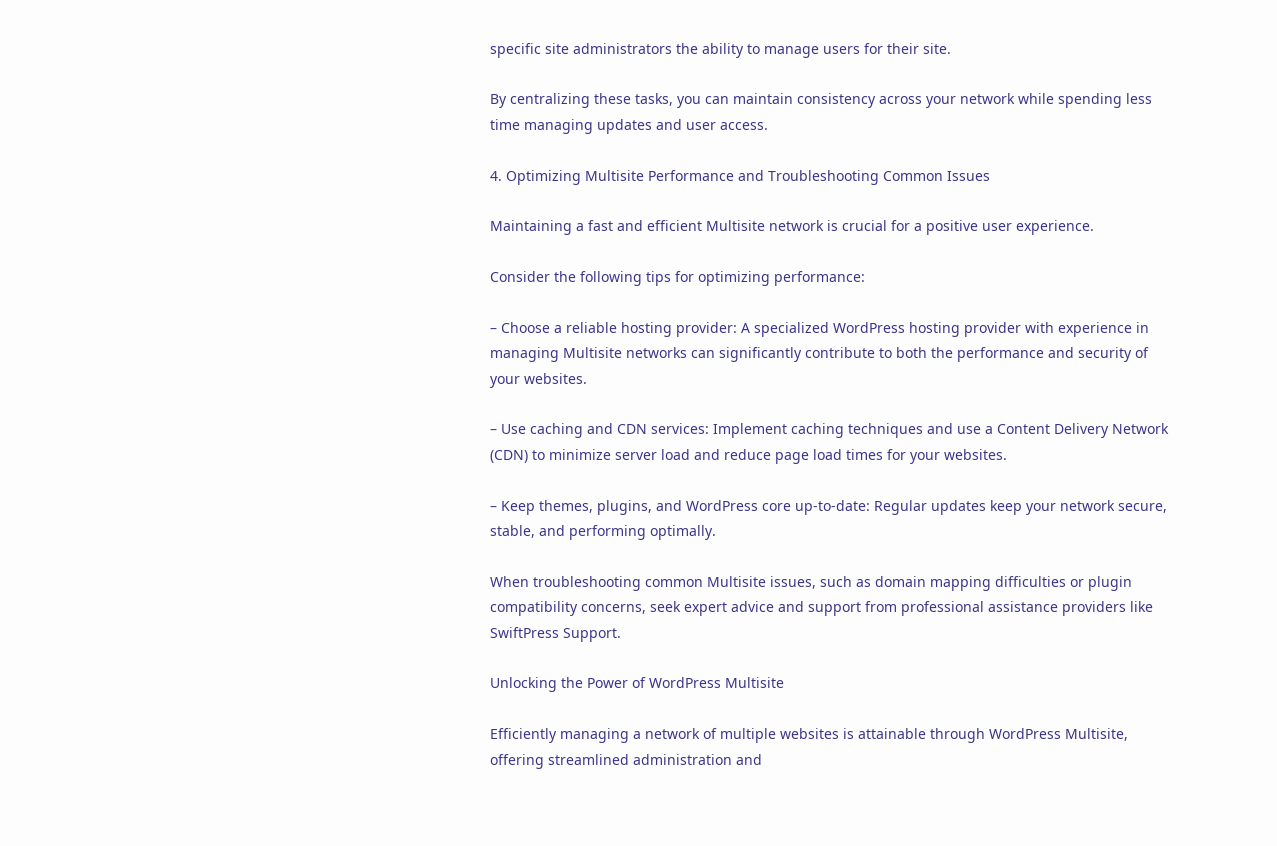specific site administrators the ability to manage users for their site.

By centralizing these tasks, you can maintain consistency across your network while spending less time managing updates and user access.

4. Optimizing Multisite Performance and Troubleshooting Common Issues

Maintaining a fast and efficient Multisite network is crucial for a positive user experience.

Consider the following tips for optimizing performance:

– Choose a reliable hosting provider: A specialized WordPress hosting provider with experience in managing Multisite networks can significantly contribute to both the performance and security of your websites.

– Use caching and CDN services: Implement caching techniques and use a Content Delivery Network (CDN) to minimize server load and reduce page load times for your websites.

– Keep themes, plugins, and WordPress core up-to-date: Regular updates keep your network secure, stable, and performing optimally.

When troubleshooting common Multisite issues, such as domain mapping difficulties or plugin compatibility concerns, seek expert advice and support from professional assistance providers like SwiftPress Support.

Unlocking the Power of WordPress Multisite

Efficiently managing a network of multiple websites is attainable through WordPress Multisite, offering streamlined administration and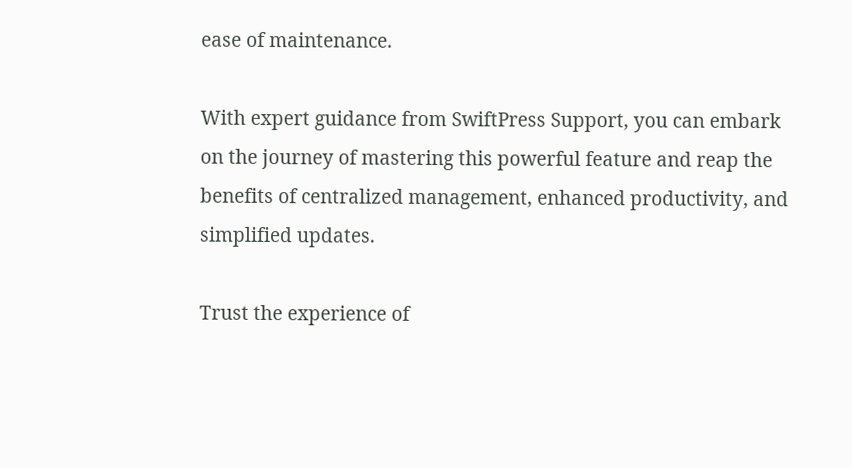ease of maintenance.

With expert guidance from SwiftPress Support, you can embark on the journey of mastering this powerful feature and reap the benefits of centralized management, enhanced productivity, and simplified updates.

Trust the experience of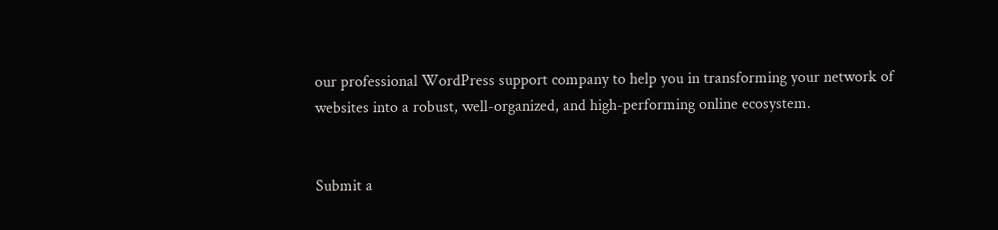our professional WordPress support company to help you in transforming your network of websites into a robust, well-organized, and high-performing online ecosystem.


Submit a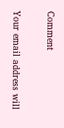Comment

Your email address will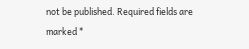not be published. Required fields are marked *